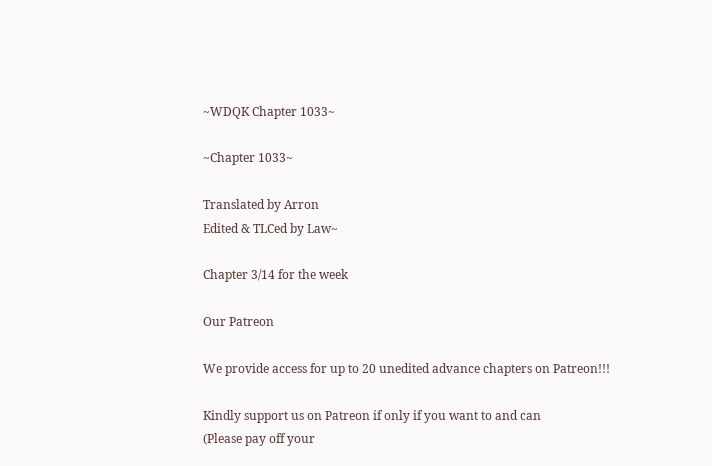~WDQK Chapter 1033~

~Chapter 1033~

Translated by Arron
Edited & TLCed by Law~

Chapter 3/14 for the week

Our Patreon

We provide access for up to 20 unedited advance chapters on Patreon!!!

Kindly support us on Patreon if only if you want to and can
(Please pay off your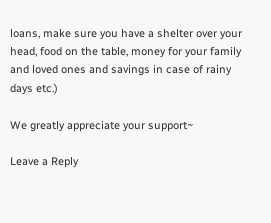loans, make sure you have a shelter over your head, food on the table, money for your family and loved ones and savings in case of rainy days etc.)

We greatly appreciate your support~

Leave a Reply